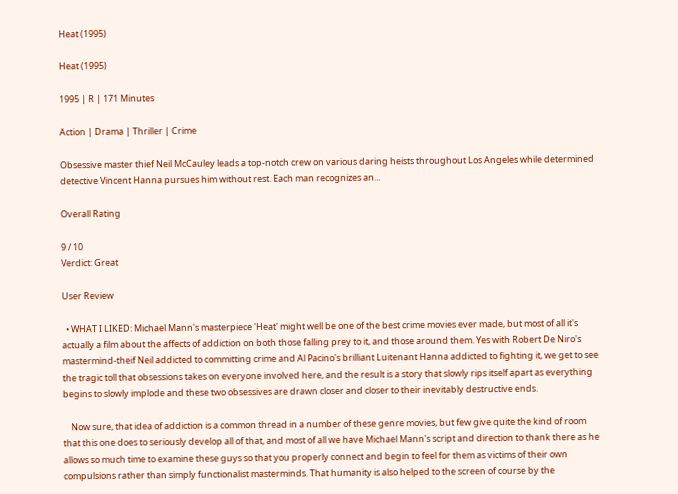Heat (1995)

Heat (1995)

1995 | R | 171 Minutes

Action | Drama | Thriller | Crime

Obsessive master thief Neil McCauley leads a top-notch crew on various daring heists throughout Los Angeles while determined detective Vincent Hanna pursues him without rest. Each man recognizes an...

Overall Rating

9 / 10
Verdict: Great

User Review

  • WHAT I LIKED: Michael Mann's masterpiece 'Heat' might well be one of the best crime movies ever made, but most of all it's actually a film about the affects of addiction on both those falling prey to it, and those around them. Yes with Robert De Niro's mastermind-theif Neil addicted to committing crime and Al Pacino's brilliant Luitenant Hanna addicted to fighting it, we get to see the tragic toll that obsessions takes on everyone involved here, and the result is a story that slowly rips itself apart as everything begins to slowly implode and these two obsessives are drawn closer and closer to their inevitably destructive ends.

    Now sure, that idea of addiction is a common thread in a number of these genre movies, but few give quite the kind of room that this one does to seriously develop all of that, and most of all we have Michael Mann's script and direction to thank there as he allows so much time to examine these guys so that you properly connect and begin to feel for them as victims of their own compulsions rather than simply functionalist masterminds. That humanity is also helped to the screen of course by the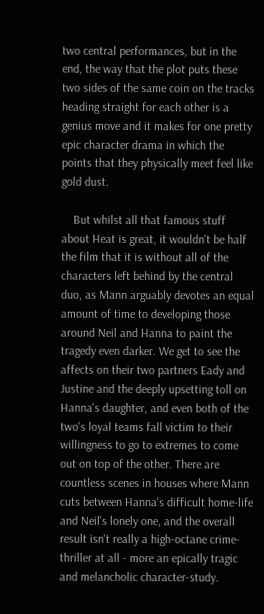two central performances, but in the end, the way that the plot puts these two sides of the same coin on the tracks heading straight for each other is a genius move and it makes for one pretty epic character drama in which the points that they physically meet feel like gold dust.

    But whilst all that famous stuff about Heat is great, it wouldn't be half the film that it is without all of the characters left behind by the central duo, as Mann arguably devotes an equal amount of time to developing those around Neil and Hanna to paint the tragedy even darker. We get to see the affects on their two partners Eady and Justine and the deeply upsetting toll on Hanna's daughter, and even both of the two's loyal teams fall victim to their willingness to go to extremes to come out on top of the other. There are countless scenes in houses where Mann cuts between Hanna's difficult home-life and Neil's lonely one, and the overall result isn't really a high-octane crime-thriller at all - more an epically tragic and melancholic character-study.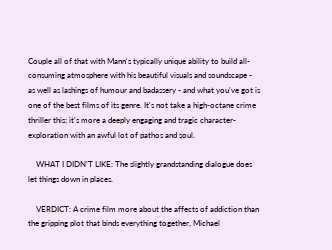Couple all of that with Mann's typically unique ability to build all-consuming atmosphere with his beautiful visuals and soundscape - as well as lashings of humour and badassery - and what you've got is one of the best films of its genre. It's not take a high-octane crime thriller this; it's more a deeply engaging and tragic character-exploration with an awful lot of pathos and soul.

    WHAT I DIDN'T LIKE: The slightly grandstanding dialogue does let things down in places.

    VERDICT: A crime film more about the affects of addiction than the gripping plot that binds everything together, Michael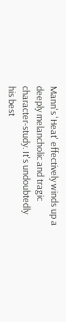Mann's 'Heat' effectively winds up a deeply melancholic and tragic character-study. It's undoubtedly his best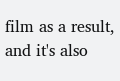film as a result, and it's also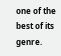one of the best of its genre.